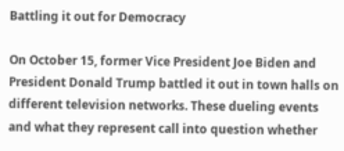Battling it out for Democracy

On October 15, former Vice President Joe Biden and President Donald Trump battled it out in town halls on different television networks. These dueling events and what they represent call into question whether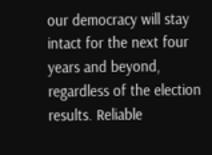our democracy will stay intact for the next four years and beyond, regardless of the election results. Reliable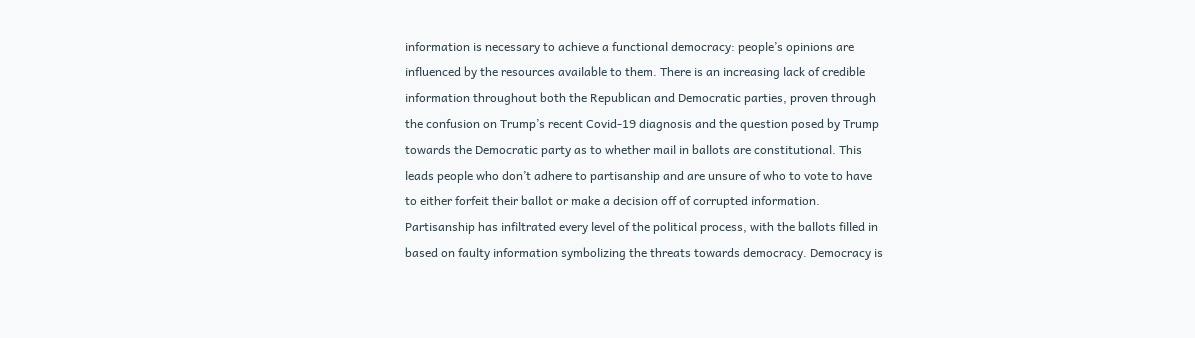information is necessary to achieve a functional democracy: people’s opinions are influenced by the resources available to them. There is an increasing lack of credible information throughout both the Republican and Democratic parties, proven through the confusion on Trump’s recent Covid-19 diagnosis and the question posed by Trump towards the Democratic party as to whether mail in ballots are constitutional. This leads people who don’t adhere to partisanship and are unsure of who to vote to have to either forfeit their ballot or make a decision off of corrupted information. Partisanship has infiltrated every level of the political process, with the ballots filled in based on faulty information symbolizing the threats towards democracy. Democracy is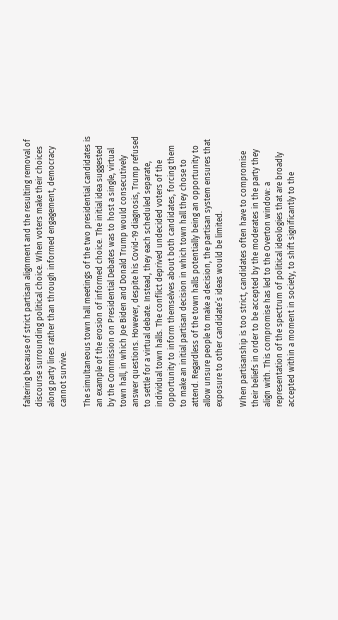faltering because of strict partisan alignment and the resulting removal of discourse surrounding political choice. When voters make their choices along party lines rather than through informed engagement, democracy cannot survive.

The simultaneous town hall meetings of the two presidential candidates is an example of the erosion of informed choice. The initial idea suggested by the Commission on Presidential Debates was to host a single, virtual town hall, in which Joe Biden and Donald Trump would consecutively answer questions. However, despite his Covid-19 diagnosis, Trump refused to settle for a virtual debate. Instead, they each scheduled separate, individual town halls. The conflict deprived undecided voters of the opportunity to inform themselves about both candidates, forcing them to make an initial partisan decision in which town hall they chose to attend. Regardless of the town halls potentially being an opportunity to allow unsure people to make a decision, the partisan system ensures that exposure to other candidate’s ideas would be limited.

When partisanship is too strict, candidates often have to compromise their beliefs in order to be accepted by the moderates in the party they align with. This compromise has led to the Overton window: a representation of the spectrum of political ideologies that are broadly accepted within a moment in society, to shift significantly to the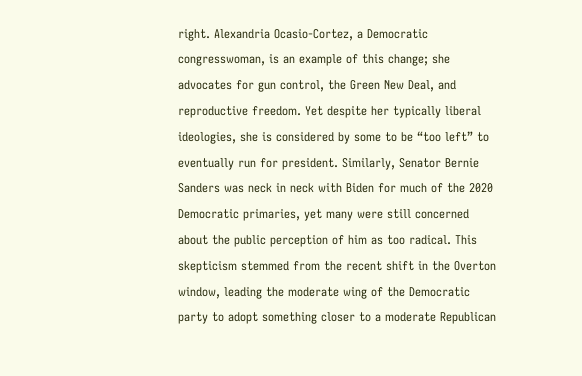right. Alexandria Ocasio-Cortez, a Democratic congresswoman, is an example of this change; she advocates for gun control, the Green New Deal, and reproductive freedom. Yet despite her typically liberal ideologies, she is considered by some to be “too left” to eventually run for president. Similarly, Senator Bernie Sanders was neck in neck with Biden for much of the 2020 Democratic primaries, yet many were still concerned about the public perception of him as too radical. This skepticism stemmed from the recent shift in the Overton window, leading the moderate wing of the Democratic party to adopt something closer to a moderate Republican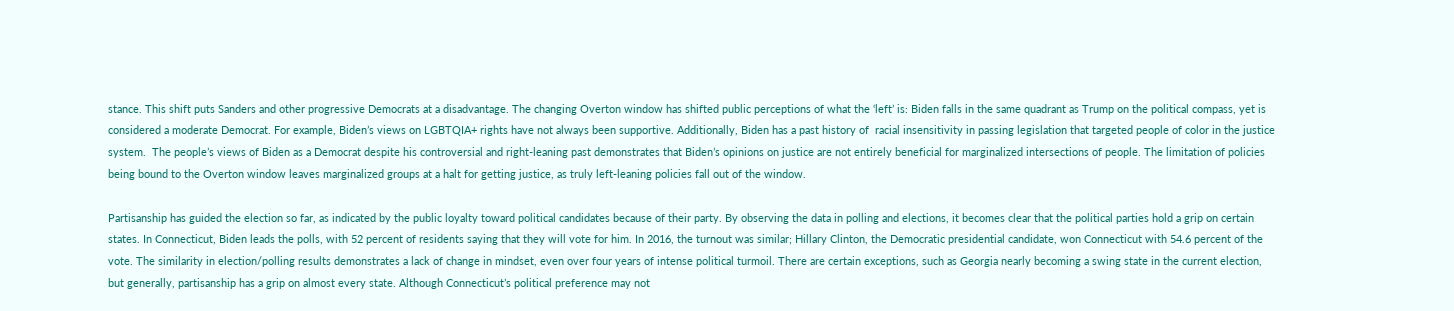stance. This shift puts Sanders and other progressive Democrats at a disadvantage. The changing Overton window has shifted public perceptions of what the ‘left’ is: Biden falls in the same quadrant as Trump on the political compass, yet is considered a moderate Democrat. For example, Biden’s views on LGBTQIA+ rights have not always been supportive. Additionally, Biden has a past history of  racial insensitivity in passing legislation that targeted people of color in the justice system.  The people’s views of Biden as a Democrat despite his controversial and right-leaning past demonstrates that Biden’s opinions on justice are not entirely beneficial for marginalized intersections of people. The limitation of policies being bound to the Overton window leaves marginalized groups at a halt for getting justice, as truly left-leaning policies fall out of the window.

Partisanship has guided the election so far, as indicated by the public loyalty toward political candidates because of their party. By observing the data in polling and elections, it becomes clear that the political parties hold a grip on certain states. In Connecticut, Biden leads the polls, with 52 percent of residents saying that they will vote for him. In 2016, the turnout was similar; Hillary Clinton, the Democratic presidential candidate, won Connecticut with 54.6 percent of the vote. The similarity in election/polling results demonstrates a lack of change in mindset, even over four years of intense political turmoil. There are certain exceptions, such as Georgia nearly becoming a swing state in the current election, but generally, partisanship has a grip on almost every state. Although Connecticut’s political preference may not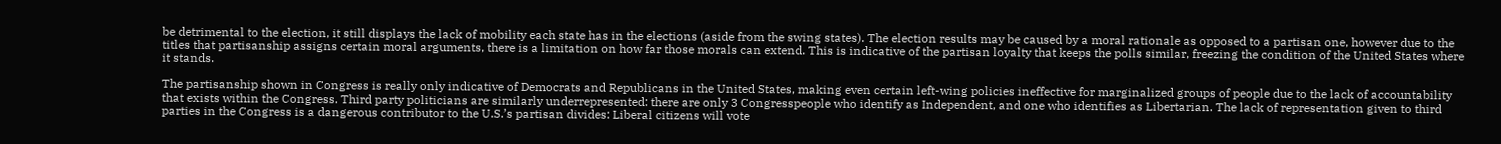be detrimental to the election, it still displays the lack of mobility each state has in the elections (aside from the swing states). The election results may be caused by a moral rationale as opposed to a partisan one, however due to the titles that partisanship assigns certain moral arguments, there is a limitation on how far those morals can extend. This is indicative of the partisan loyalty that keeps the polls similar, freezing the condition of the United States where it stands.

The partisanship shown in Congress is really only indicative of Democrats and Republicans in the United States, making even certain left-wing policies ineffective for marginalized groups of people due to the lack of accountability that exists within the Congress. Third party politicians are similarly underrepresented: there are only 3 Congresspeople who identify as Independent, and one who identifies as Libertarian. The lack of representation given to third parties in the Congress is a dangerous contributor to the U.S.’s partisan divides: Liberal citizens will vote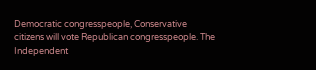Democratic congresspeople, Conservative citizens will vote Republican congresspeople. The Independent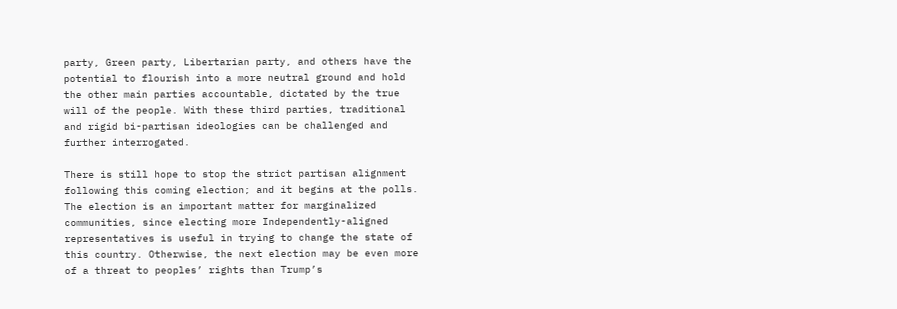party, Green party, Libertarian party, and others have the potential to flourish into a more neutral ground and hold the other main parties accountable, dictated by the true will of the people. With these third parties, traditional and rigid bi-partisan ideologies can be challenged and further interrogated.

There is still hope to stop the strict partisan alignment following this coming election; and it begins at the polls. The election is an important matter for marginalized communities, since electing more Independently-aligned representatives is useful in trying to change the state of this country. Otherwise, the next election may be even more of a threat to peoples’ rights than Trump’s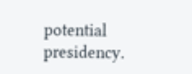potential presidency.